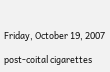Friday, October 19, 2007

post-coital cigarettes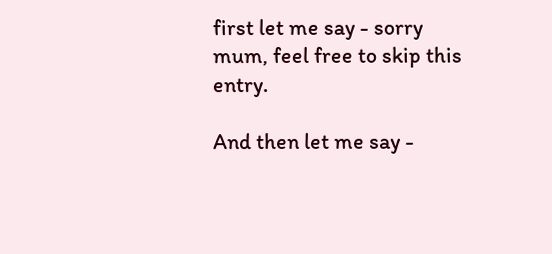first let me say - sorry mum, feel free to skip this entry.

And then let me say -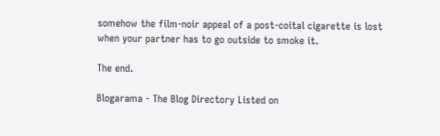somehow the film-noir appeal of a post-coital cigarette is lost when your partner has to go outside to smoke it.

The end.

Blogarama - The Blog Directory Listed on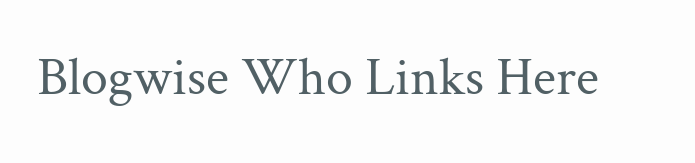Blogwise Who Links Here